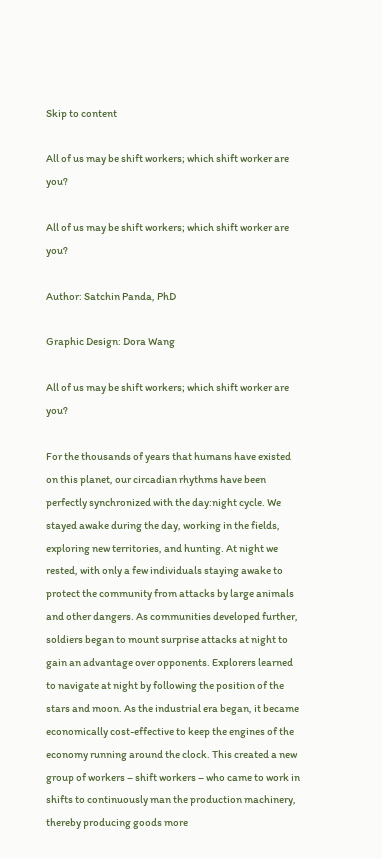Skip to content

All of us may be shift workers; which shift worker are you?

All of us may be shift workers; which shift worker are you?

Author: Satchin Panda, PhD

Graphic Design: Dora Wang

All of us may be shift workers; which shift worker are you?

For the thousands of years that humans have existed on this planet, our circadian rhythms have been perfectly synchronized with the day:night cycle. We stayed awake during the day, working in the fields, exploring new territories, and hunting. At night we rested, with only a few individuals staying awake to protect the community from attacks by large animals and other dangers. As communities developed further, soldiers began to mount surprise attacks at night to gain an advantage over opponents. Explorers learned to navigate at night by following the position of the stars and moon. As the industrial era began, it became economically cost-effective to keep the engines of the economy running around the clock. This created a new group of workers – shift workers – who came to work in shifts to continuously man the production machinery, thereby producing goods more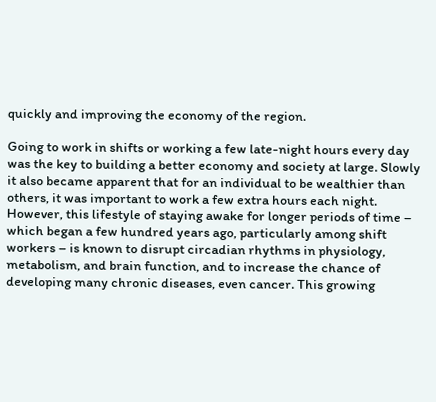quickly and improving the economy of the region.

Going to work in shifts or working a few late-night hours every day was the key to building a better economy and society at large. Slowly it also became apparent that for an individual to be wealthier than others, it was important to work a few extra hours each night. However, this lifestyle of staying awake for longer periods of time – which began a few hundred years ago, particularly among shift workers – is known to disrupt circadian rhythms in physiology, metabolism, and brain function, and to increase the chance of developing many chronic diseases, even cancer. This growing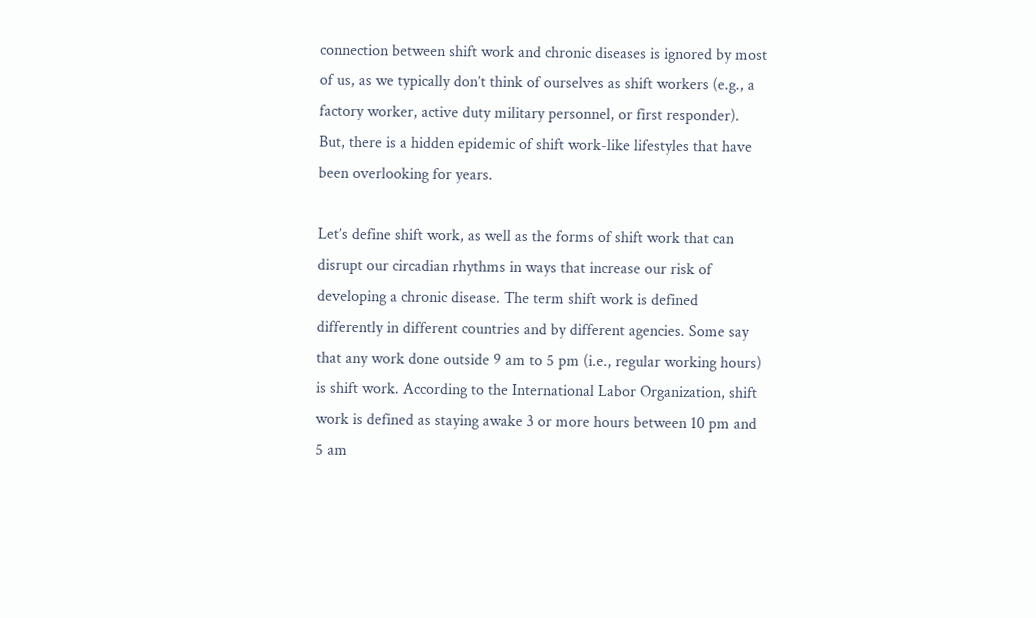connection between shift work and chronic diseases is ignored by most of us, as we typically don’t think of ourselves as shift workers (e.g., a factory worker, active duty military personnel, or first responder). But, there is a hidden epidemic of shift work-like lifestyles that have been overlooking for years.

Let’s define shift work, as well as the forms of shift work that can disrupt our circadian rhythms in ways that increase our risk of developing a chronic disease. The term shift work is defined differently in different countries and by different agencies. Some say that any work done outside 9 am to 5 pm (i.e., regular working hours) is shift work. According to the International Labor Organization, shift work is defined as staying awake 3 or more hours between 10 pm and 5 am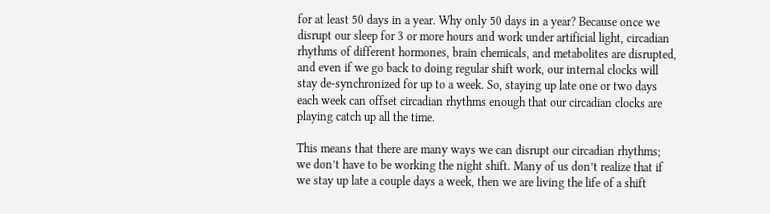for at least 50 days in a year. Why only 50 days in a year? Because once we disrupt our sleep for 3 or more hours and work under artificial light, circadian rhythms of different hormones, brain chemicals, and metabolites are disrupted, and even if we go back to doing regular shift work, our internal clocks will stay de-synchronized for up to a week. So, staying up late one or two days each week can offset circadian rhythms enough that our circadian clocks are playing catch up all the time.

This means that there are many ways we can disrupt our circadian rhythms; we don’t have to be working the night shift. Many of us don’t realize that if we stay up late a couple days a week, then we are living the life of a shift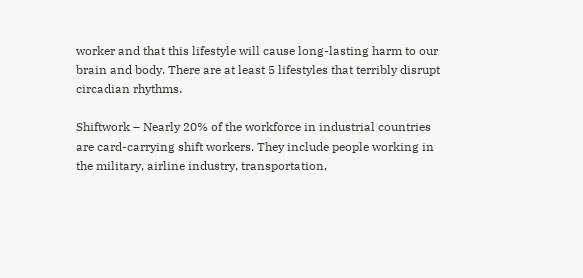worker and that this lifestyle will cause long-lasting harm to our brain and body. There are at least 5 lifestyles that terribly disrupt circadian rhythms.

Shiftwork – Nearly 20% of the workforce in industrial countries are card-carrying shift workers. They include people working in the military, airline industry, transportation,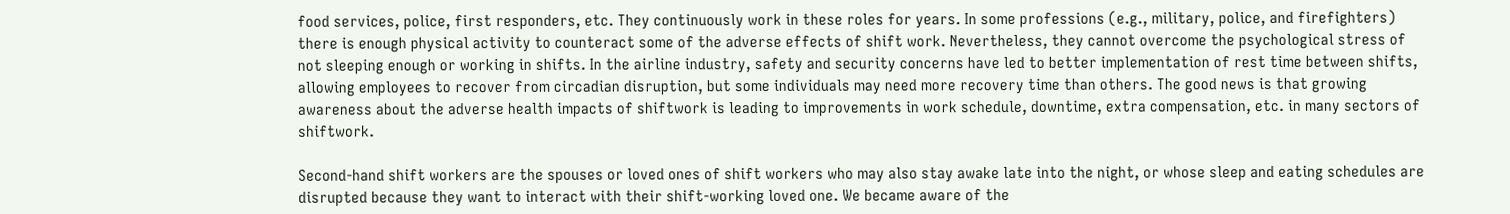food services, police, first responders, etc. They continuously work in these roles for years. In some professions (e.g., military, police, and firefighters) there is enough physical activity to counteract some of the adverse effects of shift work. Nevertheless, they cannot overcome the psychological stress of not sleeping enough or working in shifts. In the airline industry, safety and security concerns have led to better implementation of rest time between shifts, allowing employees to recover from circadian disruption, but some individuals may need more recovery time than others. The good news is that growing awareness about the adverse health impacts of shiftwork is leading to improvements in work schedule, downtime, extra compensation, etc. in many sectors of shiftwork.

Second-hand shift workers are the spouses or loved ones of shift workers who may also stay awake late into the night, or whose sleep and eating schedules are disrupted because they want to interact with their shift-working loved one. We became aware of the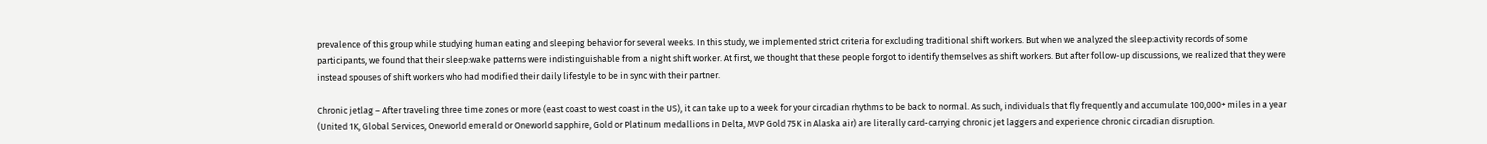prevalence of this group while studying human eating and sleeping behavior for several weeks. In this study, we implemented strict criteria for excluding traditional shift workers. But when we analyzed the sleep:activity records of some participants, we found that their sleep:wake patterns were indistinguishable from a night shift worker. At first, we thought that these people forgot to identify themselves as shift workers. But after follow-up discussions, we realized that they were instead spouses of shift workers who had modified their daily lifestyle to be in sync with their partner.

Chronic jetlag – After traveling three time zones or more (east coast to west coast in the US), it can take up to a week for your circadian rhythms to be back to normal. As such, individuals that fly frequently and accumulate 100,000+ miles in a year (United 1K, Global Services, Oneworld emerald or Oneworld sapphire, Gold or Platinum medallions in Delta, MVP Gold 75K in Alaska air) are literally card-carrying chronic jet laggers and experience chronic circadian disruption.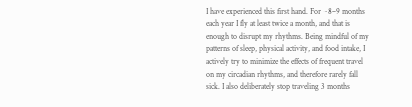I have experienced this first hand. For ~8–9 months each year I fly at least twice a month, and that is enough to disrupt my rhythms. Being mindful of my patterns of sleep, physical activity, and food intake, I actively try to minimize the effects of frequent travel on my circadian rhythms, and therefore rarely fall sick. I also deliberately stop traveling 3 months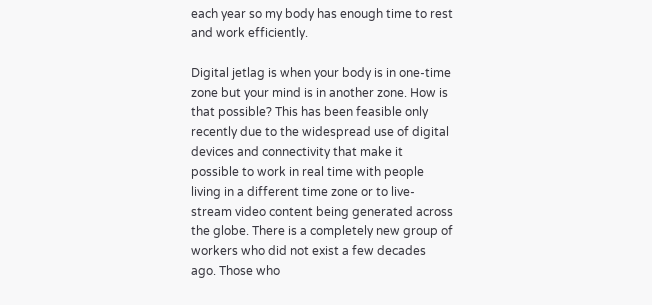each year so my body has enough time to rest and work efficiently.

Digital jetlag is when your body is in one-time zone but your mind is in another zone. How is that possible? This has been feasible only recently due to the widespread use of digital devices and connectivity that make it possible to work in real time with people living in a different time zone or to live-stream video content being generated across the globe. There is a completely new group of workers who did not exist a few decades ago. Those who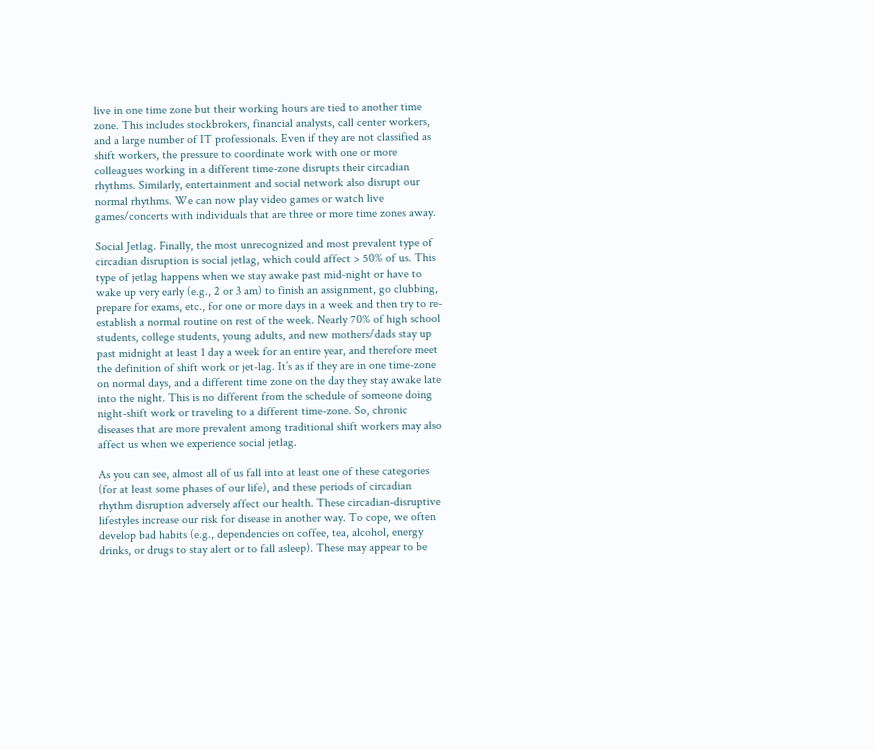live in one time zone but their working hours are tied to another time zone. This includes stockbrokers, financial analysts, call center workers, and a large number of IT professionals. Even if they are not classified as shift workers, the pressure to coordinate work with one or more colleagues working in a different time-zone disrupts their circadian rhythms. Similarly, entertainment and social network also disrupt our normal rhythms. We can now play video games or watch live games/concerts with individuals that are three or more time zones away.

Social Jetlag. Finally, the most unrecognized and most prevalent type of circadian disruption is social jetlag, which could affect > 50% of us. This type of jetlag happens when we stay awake past mid-night or have to wake up very early (e.g., 2 or 3 am) to finish an assignment, go clubbing, prepare for exams, etc., for one or more days in a week and then try to re-establish a normal routine on rest of the week. Nearly 70% of high school students, college students, young adults, and new mothers/dads stay up past midnight at least 1 day a week for an entire year, and therefore meet the definition of shift work or jet-lag. It’s as if they are in one time-zone on normal days, and a different time zone on the day they stay awake late into the night. This is no different from the schedule of someone doing night-shift work or traveling to a different time-zone. So, chronic diseases that are more prevalent among traditional shift workers may also affect us when we experience social jetlag.

As you can see, almost all of us fall into at least one of these categories (for at least some phases of our life), and these periods of circadian rhythm disruption adversely affect our health. These circadian-disruptive lifestyles increase our risk for disease in another way. To cope, we often develop bad habits (e.g., dependencies on coffee, tea, alcohol, energy drinks, or drugs to stay alert or to fall asleep). These may appear to be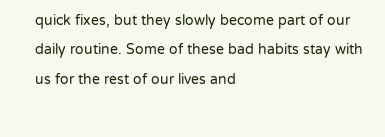quick fixes, but they slowly become part of our daily routine. Some of these bad habits stay with us for the rest of our lives and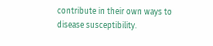contribute in their own ways to disease susceptibility.